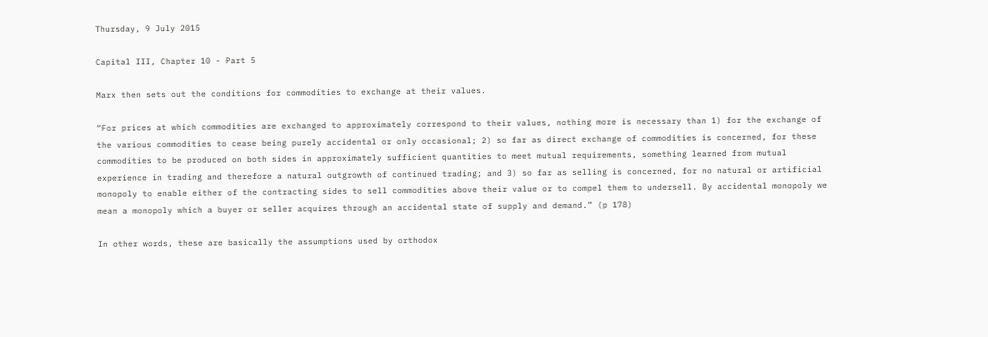Thursday, 9 July 2015

Capital III, Chapter 10 - Part 5

Marx then sets out the conditions for commodities to exchange at their values.

“For prices at which commodities are exchanged to approximately correspond to their values, nothing more is necessary than 1) for the exchange of the various commodities to cease being purely accidental or only occasional; 2) so far as direct exchange of commodities is concerned, for these commodities to be produced on both sides in approximately sufficient quantities to meet mutual requirements, something learned from mutual experience in trading and therefore a natural outgrowth of continued trading; and 3) so far as selling is concerned, for no natural or artificial monopoly to enable either of the contracting sides to sell commodities above their value or to compel them to undersell. By accidental monopoly we mean a monopoly which a buyer or seller acquires through an accidental state of supply and demand.” (p 178)

In other words, these are basically the assumptions used by orthodox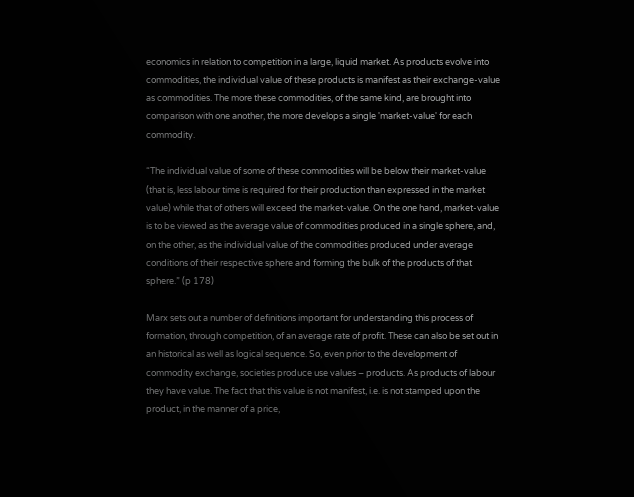economics in relation to competition in a large, liquid market. As products evolve into commodities, the individual value of these products is manifest as their exchange-value as commodities. The more these commodities, of the same kind, are brought into comparison with one another, the more develops a single 'market-value' for each commodity.

“The individual value of some of these commodities will be below their market-value (that is, less labour time is required for their production than expressed in the market value) while that of others will exceed the market-value. On the one hand, market-value is to be viewed as the average value of commodities produced in a single sphere, and, on the other, as the individual value of the commodities produced under average conditions of their respective sphere and forming the bulk of the products of that sphere.” (p 178)

Marx sets out a number of definitions important for understanding this process of formation, through competition, of an average rate of profit. These can also be set out in an historical as well as logical sequence. So, even prior to the development of commodity exchange, societies produce use values – products. As products of labour they have value. The fact that this value is not manifest, i.e. is not stamped upon the product, in the manner of a price,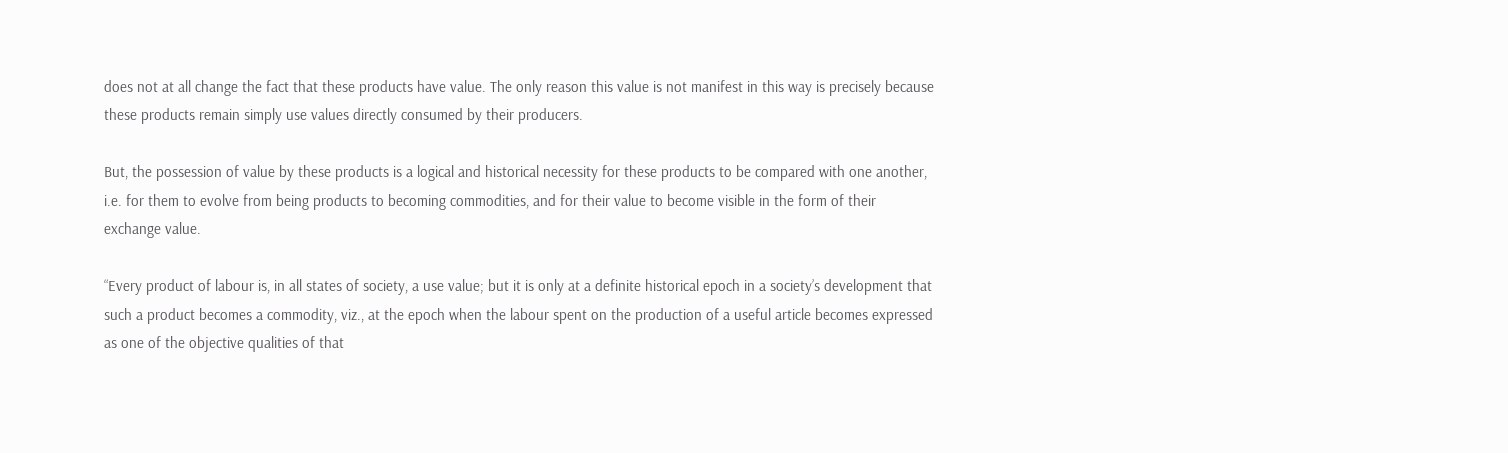does not at all change the fact that these products have value. The only reason this value is not manifest in this way is precisely because these products remain simply use values directly consumed by their producers.

But, the possession of value by these products is a logical and historical necessity for these products to be compared with one another, i.e. for them to evolve from being products to becoming commodities, and for their value to become visible in the form of their exchange value.

“Every product of labour is, in all states of society, a use value; but it is only at a definite historical epoch in a society’s development that such a product becomes a commodity, viz., at the epoch when the labour spent on the production of a useful article becomes expressed as one of the objective qualities of that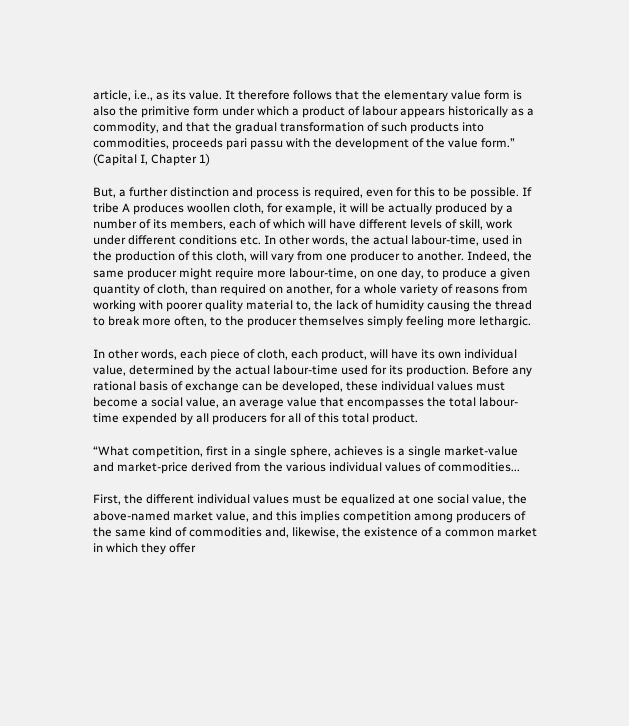article, i.e., as its value. It therefore follows that the elementary value form is also the primitive form under which a product of labour appears historically as a commodity, and that the gradual transformation of such products into commodities, proceeds pari passu with the development of the value form.” (Capital I, Chapter 1)

But, a further distinction and process is required, even for this to be possible. If tribe A produces woollen cloth, for example, it will be actually produced by a number of its members, each of which will have different levels of skill, work under different conditions etc. In other words, the actual labour-time, used in the production of this cloth, will vary from one producer to another. Indeed, the same producer might require more labour-time, on one day, to produce a given quantity of cloth, than required on another, for a whole variety of reasons from working with poorer quality material to, the lack of humidity causing the thread to break more often, to the producer themselves simply feeling more lethargic.

In other words, each piece of cloth, each product, will have its own individual value, determined by the actual labour-time used for its production. Before any rational basis of exchange can be developed, these individual values must become a social value, an average value that encompasses the total labour-time expended by all producers for all of this total product.

“What competition, first in a single sphere, achieves is a single market-value and market-price derived from the various individual values of commodities...

First, the different individual values must be equalized at one social value, the above-named market value, and this implies competition among producers of the same kind of commodities and, likewise, the existence of a common market in which they offer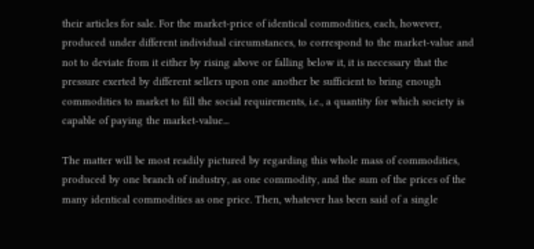their articles for sale. For the market-price of identical commodities, each, however, produced under different individual circumstances, to correspond to the market-value and not to deviate from it either by rising above or falling below it, it is necessary that the pressure exerted by different sellers upon one another be sufficient to bring enough commodities to market to fill the social requirements, i.e., a quantity for which society is capable of paying the market-value...

The matter will be most readily pictured by regarding this whole mass of commodities, produced by one branch of industry, as one commodity, and the sum of the prices of the many identical commodities as one price. Then, whatever has been said of a single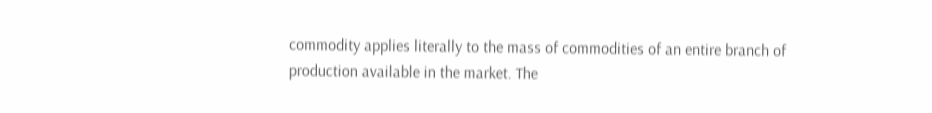commodity applies literally to the mass of commodities of an entire branch of production available in the market. The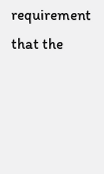requirement that the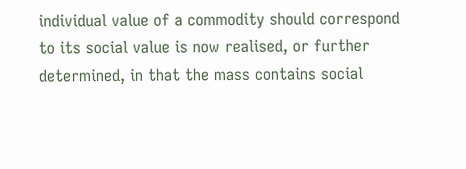individual value of a commodity should correspond to its social value is now realised, or further determined, in that the mass contains social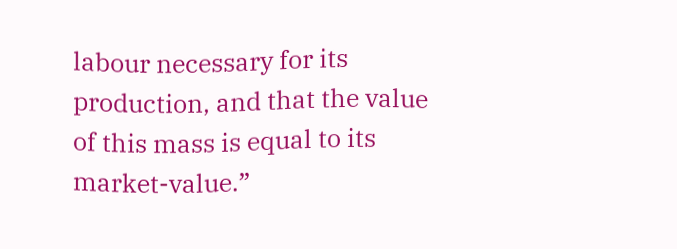labour necessary for its production, and that the value of this mass is equal to its market-value.”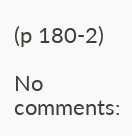(p 180-2)

No comments: